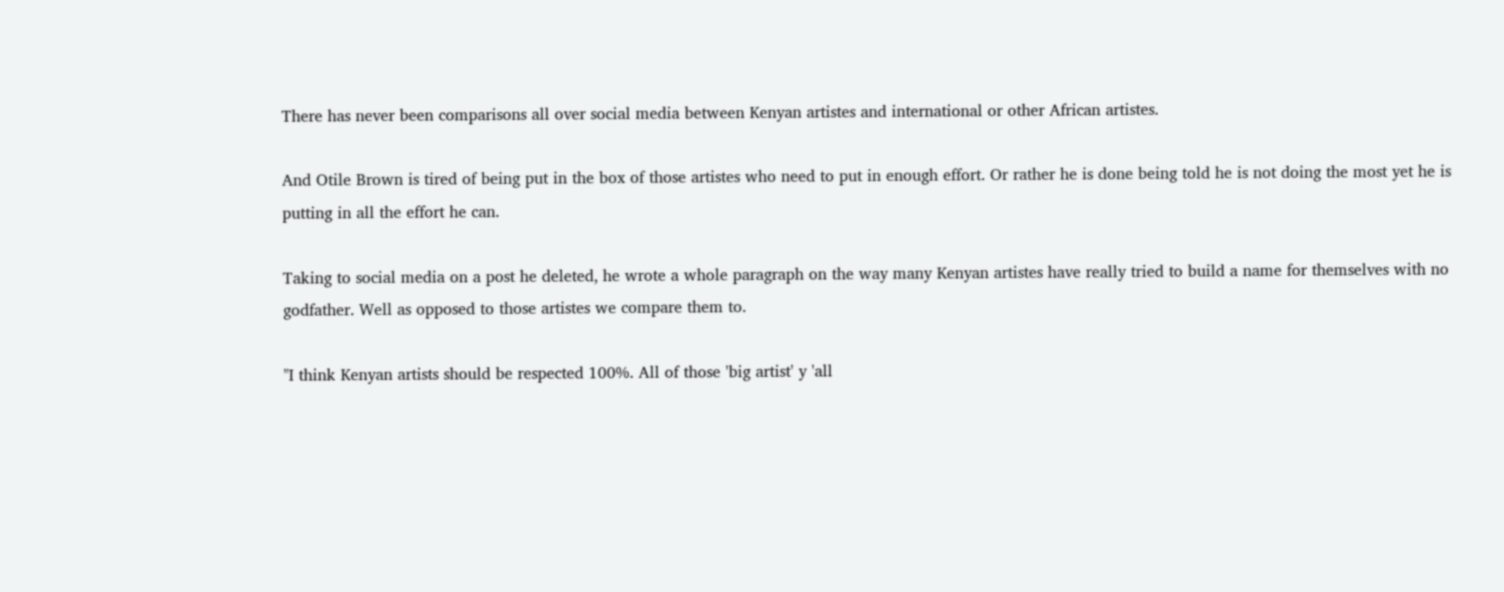There has never been comparisons all over social media between Kenyan artistes and international or other African artistes.

And Otile Brown is tired of being put in the box of those artistes who need to put in enough effort. Or rather he is done being told he is not doing the most yet he is putting in all the effort he can.

Taking to social media on a post he deleted, he wrote a whole paragraph on the way many Kenyan artistes have really tried to build a name for themselves with no godfather. Well as opposed to those artistes we compare them to.

"I think Kenyan artists should be respected 100%. All of those 'big artist' y 'all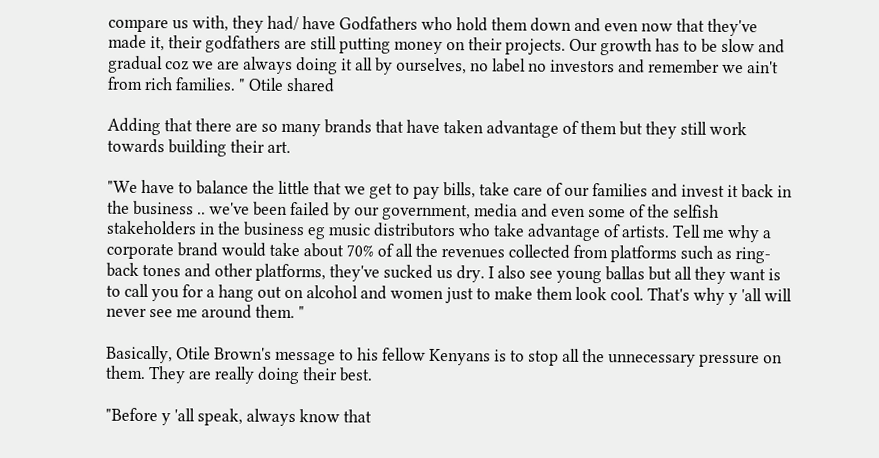compare us with, they had/ have Godfathers who hold them down and even now that they've made it, their godfathers are still putting money on their projects. Our growth has to be slow and gradual coz we are always doing it all by ourselves, no label no investors and remember we ain't from rich families. " Otile shared

Adding that there are so many brands that have taken advantage of them but they still work towards building their art.

"We have to balance the little that we get to pay bills, take care of our families and invest it back in the business .. we've been failed by our government, media and even some of the selfish stakeholders in the business eg music distributors who take advantage of artists. Tell me why a corporate brand would take about 70% of all the revenues collected from platforms such as ring-back tones and other platforms, they've sucked us dry. I also see young ballas but all they want is to call you for a hang out on alcohol and women just to make them look cool. That's why y 'all will never see me around them. "

Basically, Otile Brown's message to his fellow Kenyans is to stop all the unnecessary pressure on them. They are really doing their best.

"Before y 'all speak, always know that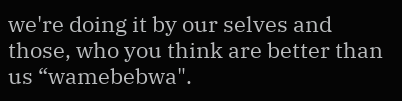we're doing it by our selves and those, who you think are better than us “wamebebwa".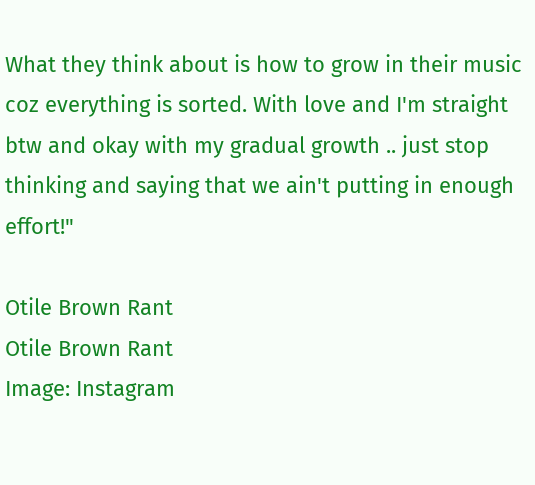What they think about is how to grow in their music coz everything is sorted. With love and I'm straight btw and okay with my gradual growth .. just stop thinking and saying that we ain't putting in enough effort!"

Otile Brown Rant
Otile Brown Rant
Image: Instagram